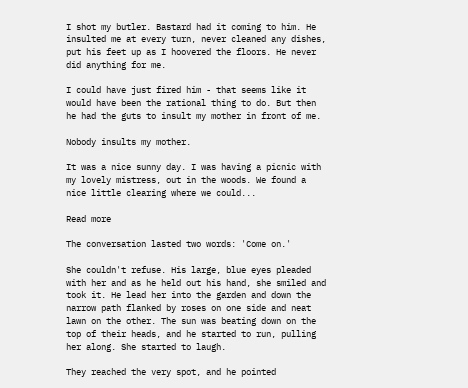I shot my butler. Bastard had it coming to him. He insulted me at every turn, never cleaned any dishes, put his feet up as I hoovered the floors. He never did anything for me.

I could have just fired him - that seems like it would have been the rational thing to do. But then he had the guts to insult my mother in front of me.

Nobody insults my mother.

It was a nice sunny day. I was having a picnic with my lovely mistress, out in the woods. We found a nice little clearing where we could...

Read more

The conversation lasted two words: 'Come on.'

She couldn't refuse. His large, blue eyes pleaded with her and as he held out his hand, she smiled and took it. He lead her into the garden and down the narrow path flanked by roses on one side and neat lawn on the other. The sun was beating down on the top of their heads, and he started to run, pulling her along. She started to laugh.

They reached the very spot, and he pointed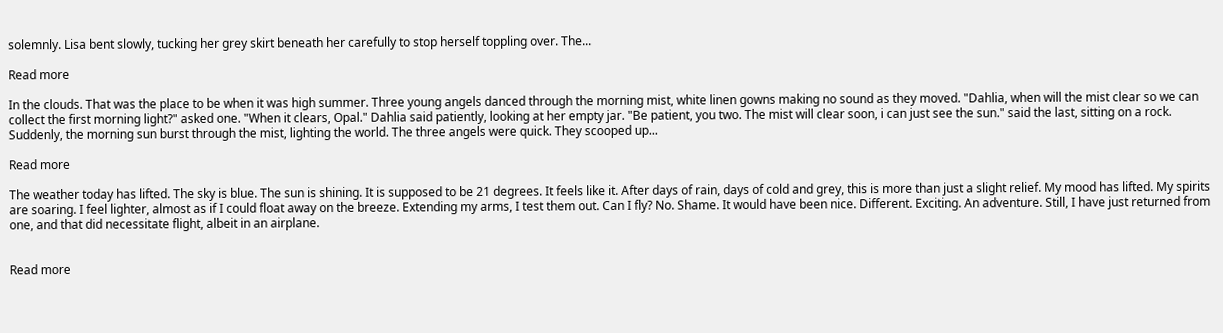solemnly. Lisa bent slowly, tucking her grey skirt beneath her carefully to stop herself toppling over. The...

Read more

In the clouds. That was the place to be when it was high summer. Three young angels danced through the morning mist, white linen gowns making no sound as they moved. "Dahlia, when will the mist clear so we can collect the first morning light?" asked one. "When it clears, Opal." Dahlia said patiently, looking at her empty jar. "Be patient, you two. The mist will clear soon, i can just see the sun." said the last, sitting on a rock. Suddenly, the morning sun burst through the mist, lighting the world. The three angels were quick. They scooped up...

Read more

The weather today has lifted. The sky is blue. The sun is shining. It is supposed to be 21 degrees. It feels like it. After days of rain, days of cold and grey, this is more than just a slight relief. My mood has lifted. My spirits are soaring. I feel lighter, almost as if I could float away on the breeze. Extending my arms, I test them out. Can I fly? No. Shame. It would have been nice. Different. Exciting. An adventure. Still, I have just returned from one, and that did necessitate flight, albeit in an airplane.


Read more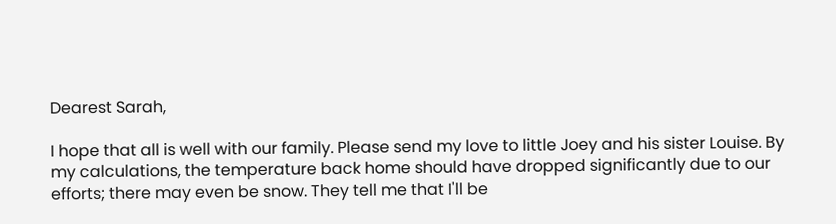Dearest Sarah,

I hope that all is well with our family. Please send my love to little Joey and his sister Louise. By my calculations, the temperature back home should have dropped significantly due to our efforts; there may even be snow. They tell me that I'll be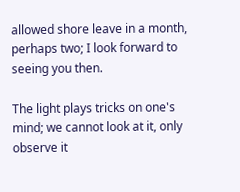allowed shore leave in a month, perhaps two; I look forward to seeing you then.

The light plays tricks on one's mind; we cannot look at it, only observe it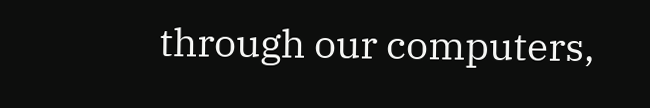through our computers,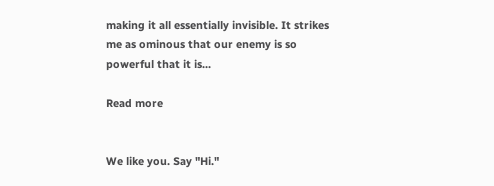making it all essentially invisible. It strikes me as ominous that our enemy is so powerful that it is...

Read more


We like you. Say "Hi."